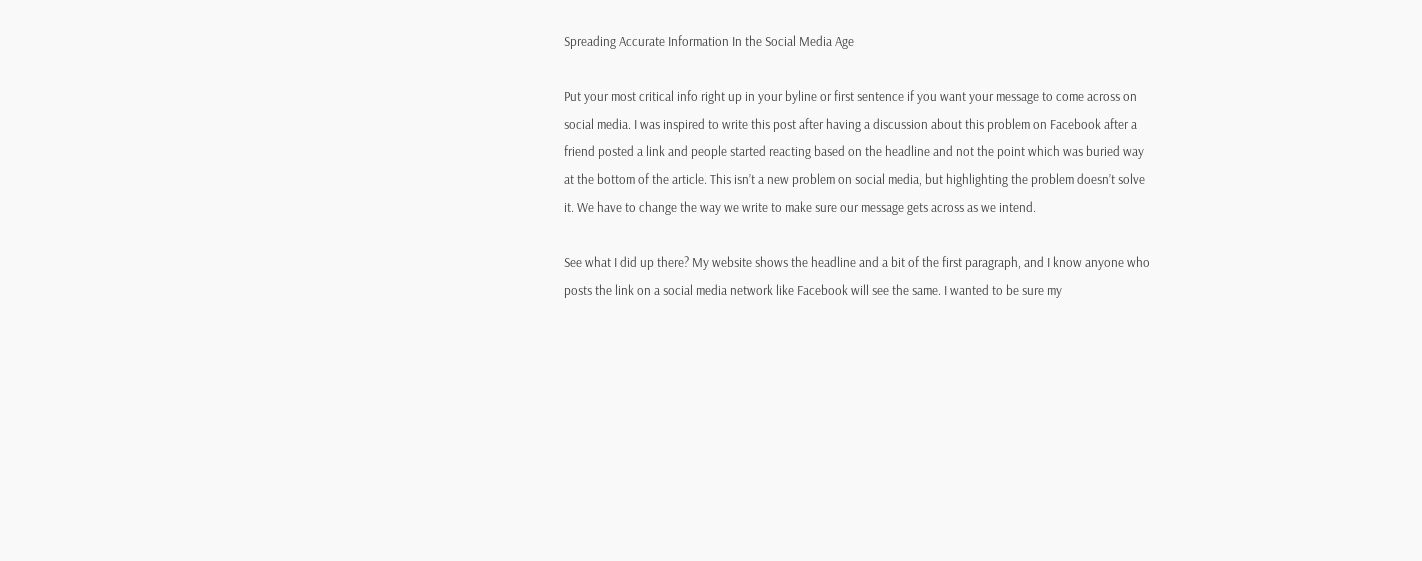Spreading Accurate Information In the Social Media Age

Put your most critical info right up in your byline or first sentence if you want your message to come across on social media. I was inspired to write this post after having a discussion about this problem on Facebook after a friend posted a link and people started reacting based on the headline and not the point which was buried way at the bottom of the article. This isn’t a new problem on social media, but highlighting the problem doesn’t solve it. We have to change the way we write to make sure our message gets across as we intend.

See what I did up there? My website shows the headline and a bit of the first paragraph, and I know anyone who posts the link on a social media network like Facebook will see the same. I wanted to be sure my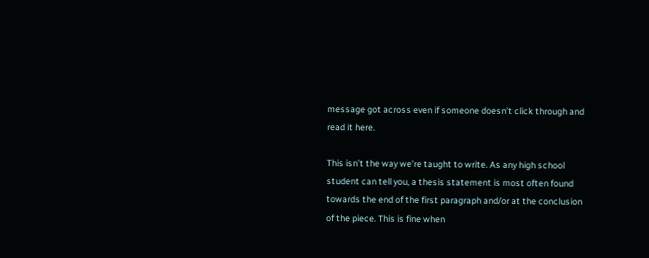message got across even if someone doesn’t click through and read it here.

This isn’t the way we’re taught to write. As any high school student can tell you, a thesis statement is most often found towards the end of the first paragraph and/or at the conclusion of the piece. This is fine when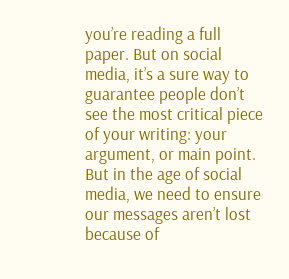you’re reading a full paper. But on social media, it’s a sure way to guarantee people don’t see the most critical piece of your writing: your argument, or main point. But in the age of social media, we need to ensure our messages aren’t lost because of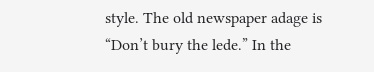style. The old newspaper adage is “Don’t bury the lede.” In the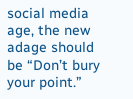social media age, the new adage should be “Don’t bury your point.”